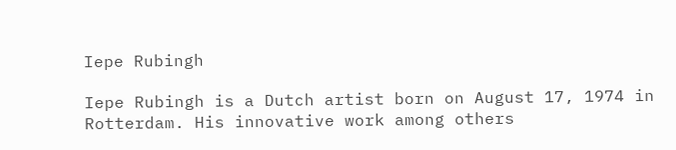Iepe Rubingh

Iepe Rubingh is a Dutch artist born on August 17, 1974 in Rotterdam. His innovative work among others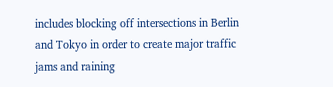includes blocking off intersections in Berlin and Tokyo in order to create major traffic jams and raining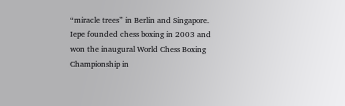“miracle trees” in Berlin and Singapore. Iepe founded chess boxing in 2003 and won the inaugural World Chess Boxing Championship in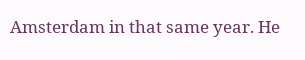Amsterdam in that same year. He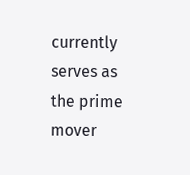currently serves as the prime mover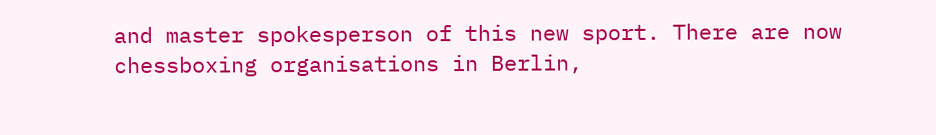and master spokesperson of this new sport. There are now chessboxing organisations in Berlin,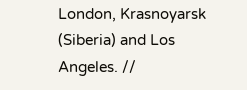London, Krasnoyarsk (Siberia) and Los Angeles. //